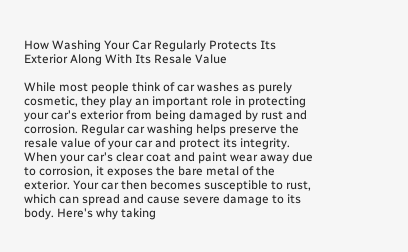How Washing Your Car Regularly Protects Its Exterior Along With Its Resale Value

While most people think of car washes as purely cosmetic, they play an important role in protecting your car's exterior from being damaged by rust and corrosion. Regular car washing helps preserve the resale value of your car and protect its integrity. When your car's clear coat and paint wear away due to corrosion, it exposes the bare metal of the exterior. Your car then becomes susceptible to rust, which can spread and cause severe damage to its body. Here's why taking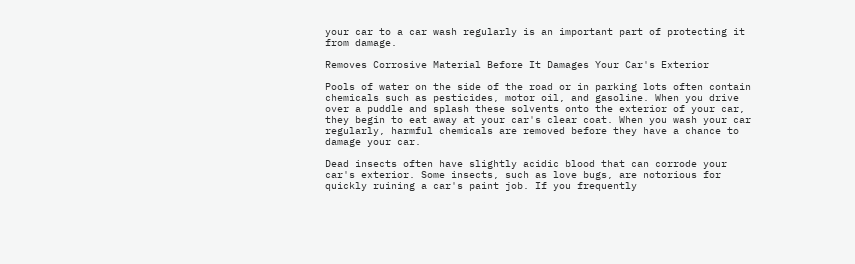your car to a car wash regularly is an important part of protecting it from damage.

Removes Corrosive Material Before It Damages Your Car's Exterior

Pools of water on the side of the road or in parking lots often contain chemicals such as pesticides, motor oil, and gasoline. When you drive over a puddle and splash these solvents onto the exterior of your car, they begin to eat away at your car's clear coat. When you wash your car regularly, harmful chemicals are removed before they have a chance to damage your car.

Dead insects often have slightly acidic blood that can corrode your car's exterior. Some insects, such as love bugs, are notorious for quickly ruining a car's paint job. If you frequently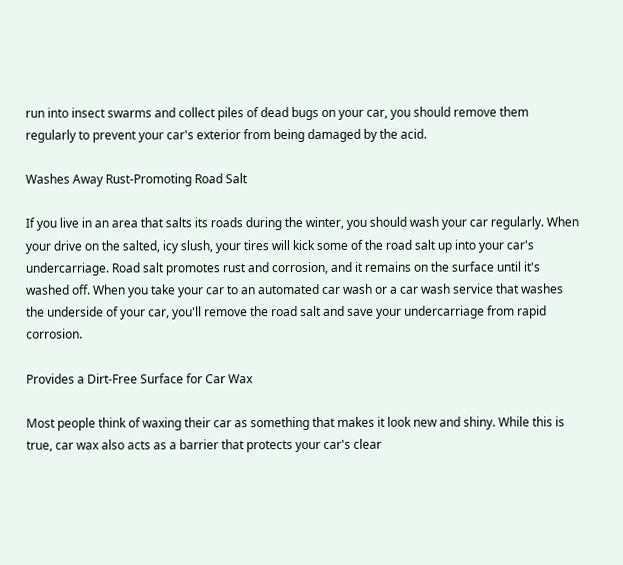run into insect swarms and collect piles of dead bugs on your car, you should remove them regularly to prevent your car's exterior from being damaged by the acid.

Washes Away Rust-Promoting Road Salt

If you live in an area that salts its roads during the winter, you should wash your car regularly. When your drive on the salted, icy slush, your tires will kick some of the road salt up into your car's undercarriage. Road salt promotes rust and corrosion, and it remains on the surface until it's washed off. When you take your car to an automated car wash or a car wash service that washes the underside of your car, you'll remove the road salt and save your undercarriage from rapid corrosion.

Provides a Dirt-Free Surface for Car Wax

Most people think of waxing their car as something that makes it look new and shiny. While this is true, car wax also acts as a barrier that protects your car's clear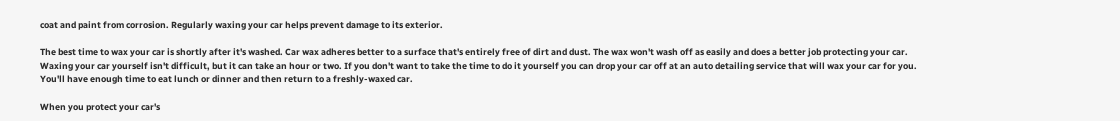coat and paint from corrosion. Regularly waxing your car helps prevent damage to its exterior.

The best time to wax your car is shortly after it's washed. Car wax adheres better to a surface that's entirely free of dirt and dust. The wax won't wash off as easily and does a better job protecting your car. Waxing your car yourself isn't difficult, but it can take an hour or two. If you don't want to take the time to do it yourself you can drop your car off at an auto detailing service that will wax your car for you. You'll have enough time to eat lunch or dinner and then return to a freshly-waxed car.

When you protect your car's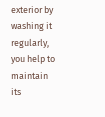exterior by washing it regularly, you help to maintain its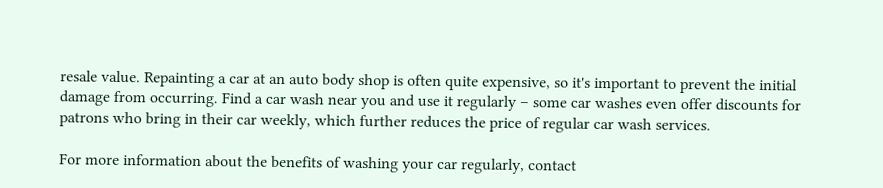resale value. Repainting a car at an auto body shop is often quite expensive, so it's important to prevent the initial damage from occurring. Find a car wash near you and use it regularly – some car washes even offer discounts for patrons who bring in their car weekly, which further reduces the price of regular car wash services.

For more information about the benefits of washing your car regularly, contact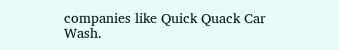companies like Quick Quack Car Wash.